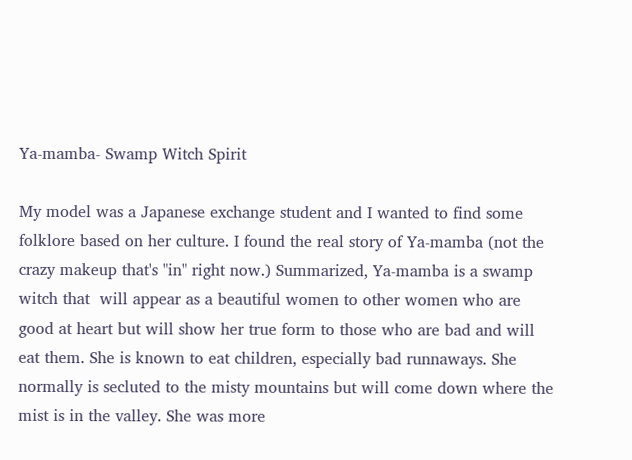Ya-mamba- Swamp Witch Spirit

My model was a Japanese exchange student and I wanted to find some folklore based on her culture. I found the real story of Ya-mamba (not the crazy makeup that's "in" right now.) Summarized, Ya-mamba is a swamp witch that  will appear as a beautiful women to other women who are good at heart but will show her true form to those who are bad and will eat them. She is known to eat children, especially bad runnaways. She normally is secluted to the misty mountains but will come down where the mist is in the valley. She was more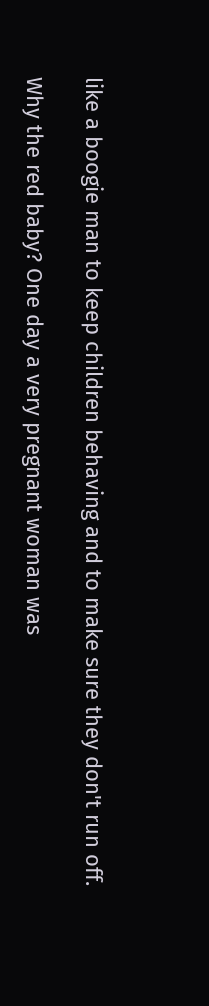like a boogie man to keep children behaving and to make sure they don't run off.

Why the red baby? One day a very pregnant woman was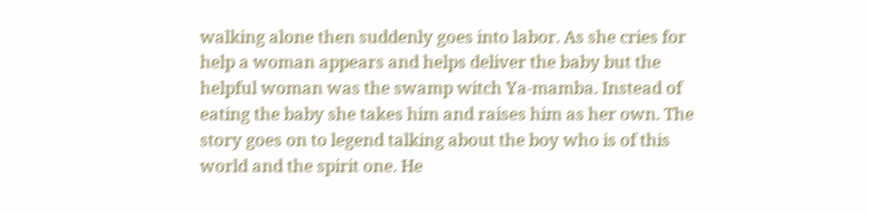walking alone then suddenly goes into labor. As she cries for help a woman appears and helps deliver the baby but the helpful woman was the swamp witch Ya-mamba. Instead of eating the baby she takes him and raises him as her own. The story goes on to legend talking about the boy who is of this world and the spirit one. He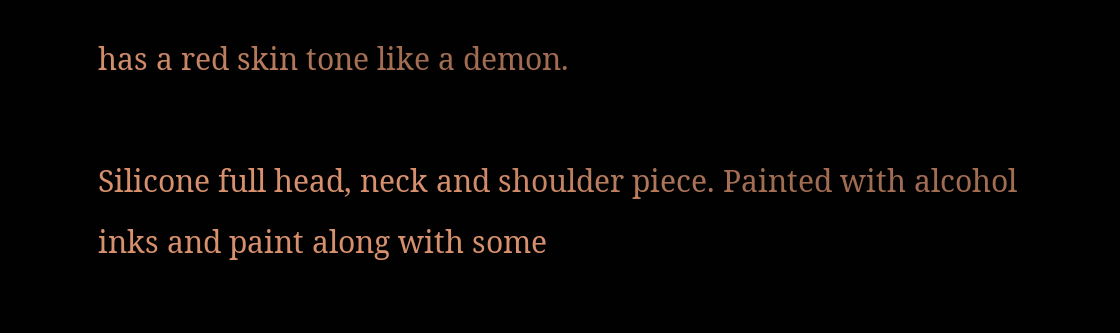has a red skin tone like a demon.

Silicone full head, neck and shoulder piece. Painted with alcohol inks and paint along with some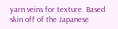yarn veins for texture. Based skin off of the Japanese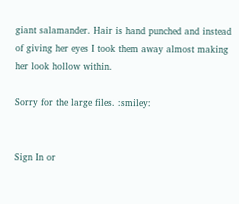giant salamander. Hair is hand punched and instead of giving her eyes I took them away almost making her look hollow within.

Sorry for the large files. :smiley:


Sign In or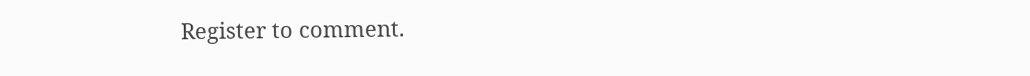Register to comment.